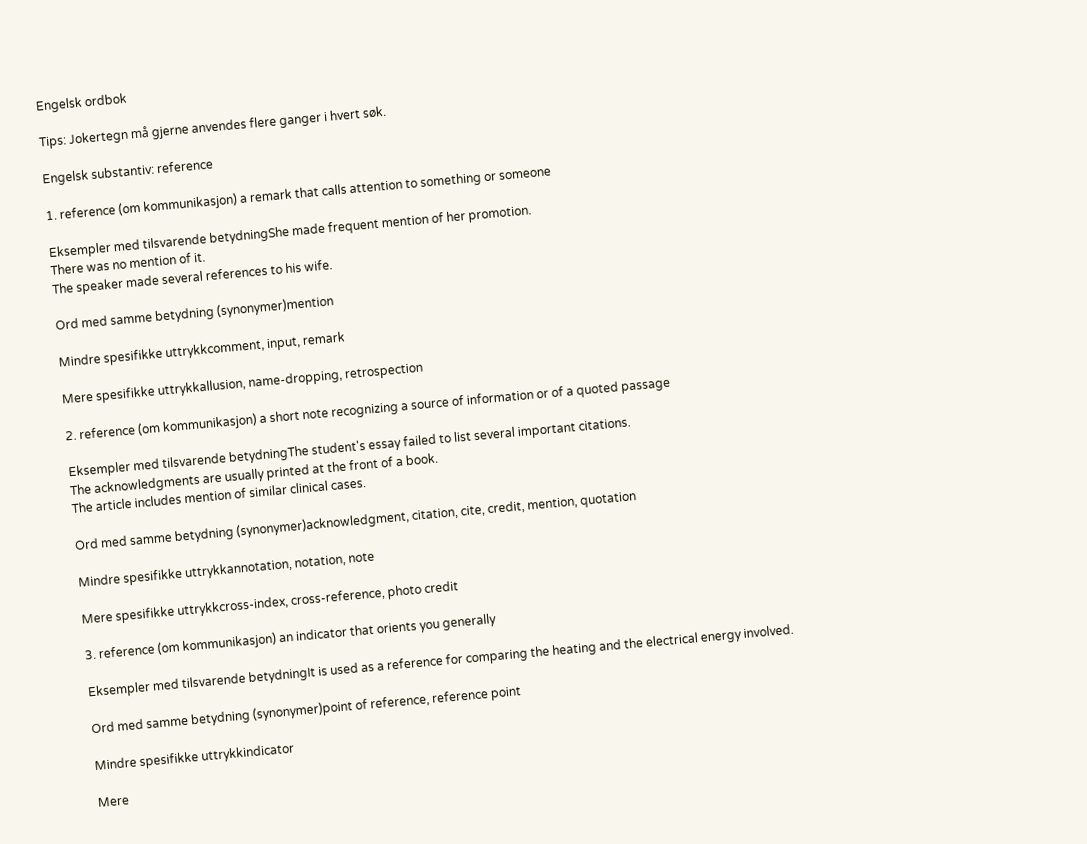Engelsk ordbok

Tips: Jokertegn må gjerne anvendes flere ganger i hvert søk.

Engelsk substantiv: reference

1. reference (om kommunikasjon) a remark that calls attention to something or someone

Eksempler med tilsvarende betydningShe made frequent mention of her promotion.
There was no mention of it.
The speaker made several references to his wife.

Ord med samme betydning (synonymer)mention

Mindre spesifikke uttrykkcomment, input, remark

Mere spesifikke uttrykkallusion, name-dropping, retrospection

2. reference (om kommunikasjon) a short note recognizing a source of information or of a quoted passage

Eksempler med tilsvarende betydningThe student's essay failed to list several important citations.
The acknowledgments are usually printed at the front of a book.
The article includes mention of similar clinical cases.

Ord med samme betydning (synonymer)acknowledgment, citation, cite, credit, mention, quotation

Mindre spesifikke uttrykkannotation, notation, note

Mere spesifikke uttrykkcross-index, cross-reference, photo credit

3. reference (om kommunikasjon) an indicator that orients you generally

Eksempler med tilsvarende betydningIt is used as a reference for comparing the heating and the electrical energy involved.

Ord med samme betydning (synonymer)point of reference, reference point

Mindre spesifikke uttrykkindicator

Mere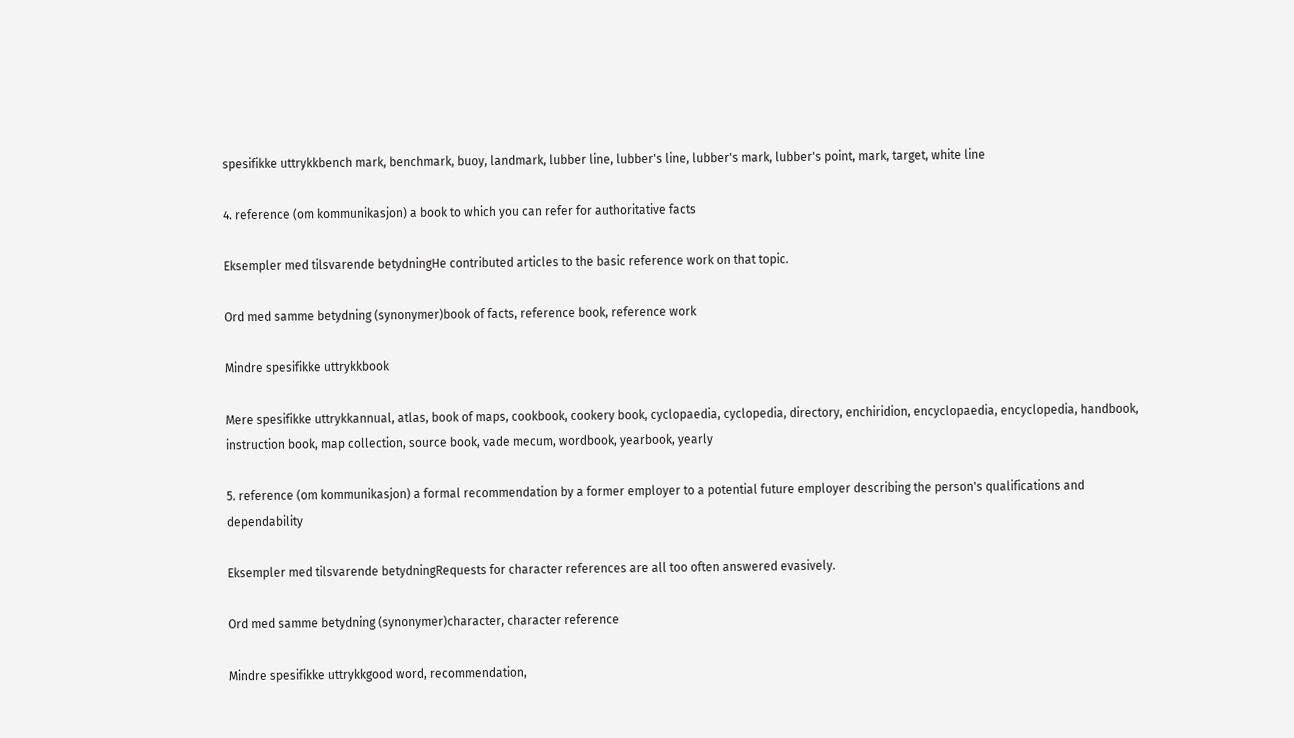spesifikke uttrykkbench mark, benchmark, buoy, landmark, lubber line, lubber's line, lubber's mark, lubber's point, mark, target, white line

4. reference (om kommunikasjon) a book to which you can refer for authoritative facts

Eksempler med tilsvarende betydningHe contributed articles to the basic reference work on that topic.

Ord med samme betydning (synonymer)book of facts, reference book, reference work

Mindre spesifikke uttrykkbook

Mere spesifikke uttrykkannual, atlas, book of maps, cookbook, cookery book, cyclopaedia, cyclopedia, directory, enchiridion, encyclopaedia, encyclopedia, handbook, instruction book, map collection, source book, vade mecum, wordbook, yearbook, yearly

5. reference (om kommunikasjon) a formal recommendation by a former employer to a potential future employer describing the person's qualifications and dependability

Eksempler med tilsvarende betydningRequests for character references are all too often answered evasively.

Ord med samme betydning (synonymer)character, character reference

Mindre spesifikke uttrykkgood word, recommendation,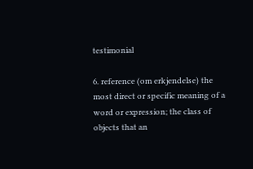testimonial

6. reference (om erkjendelse) the most direct or specific meaning of a word or expression; the class of objects that an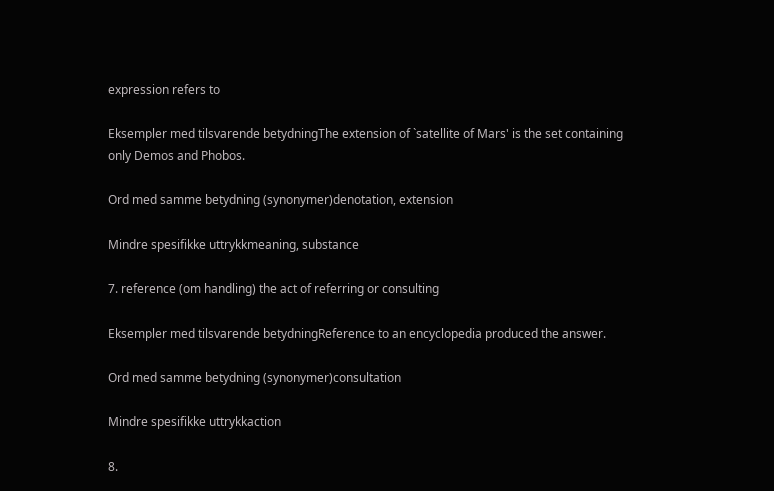expression refers to

Eksempler med tilsvarende betydningThe extension of `satellite of Mars' is the set containing only Demos and Phobos.

Ord med samme betydning (synonymer)denotation, extension

Mindre spesifikke uttrykkmeaning, substance

7. reference (om handling) the act of referring or consulting

Eksempler med tilsvarende betydningReference to an encyclopedia produced the answer.

Ord med samme betydning (synonymer)consultation

Mindre spesifikke uttrykkaction

8.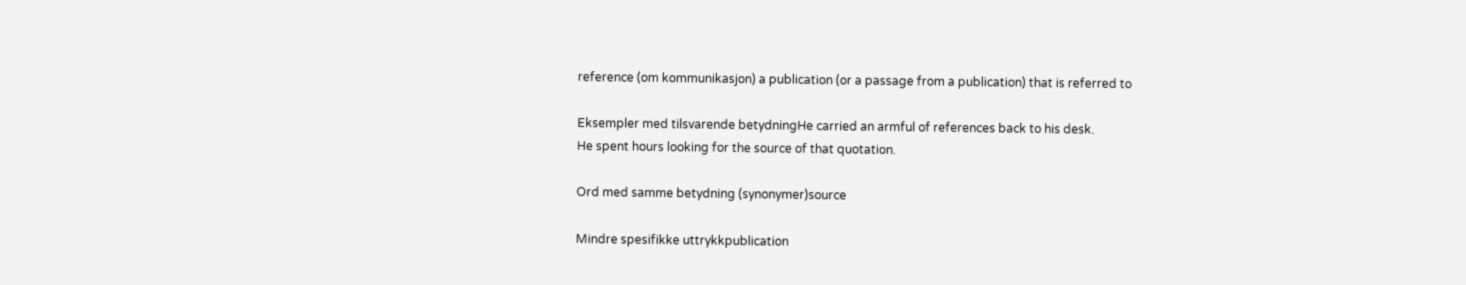reference (om kommunikasjon) a publication (or a passage from a publication) that is referred to

Eksempler med tilsvarende betydningHe carried an armful of references back to his desk.
He spent hours looking for the source of that quotation.

Ord med samme betydning (synonymer)source

Mindre spesifikke uttrykkpublication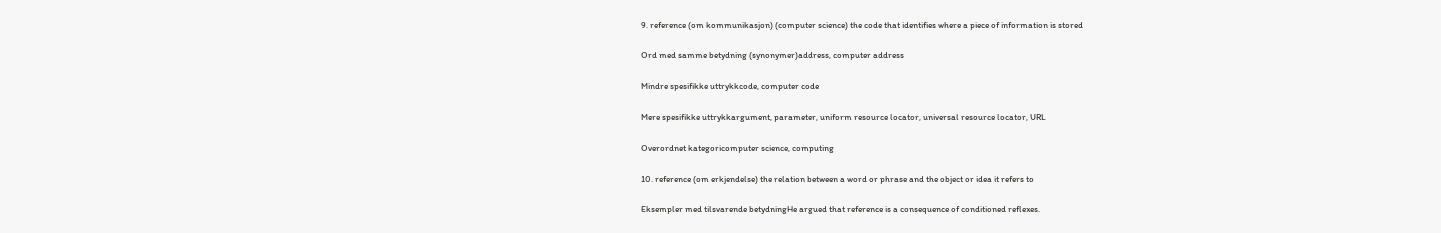9. reference (om kommunikasjon) (computer science) the code that identifies where a piece of information is stored

Ord med samme betydning (synonymer)address, computer address

Mindre spesifikke uttrykkcode, computer code

Mere spesifikke uttrykkargument, parameter, uniform resource locator, universal resource locator, URL

Overordnet kategoricomputer science, computing

10. reference (om erkjendelse) the relation between a word or phrase and the object or idea it refers to

Eksempler med tilsvarende betydningHe argued that reference is a consequence of conditioned reflexes.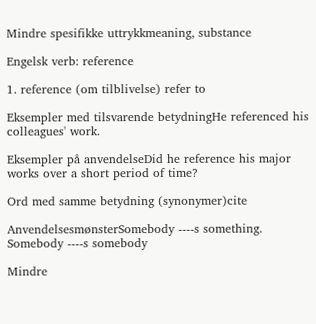Mindre spesifikke uttrykkmeaning, substance

Engelsk verb: reference

1. reference (om tilblivelse) refer to

Eksempler med tilsvarende betydningHe referenced his colleagues' work.

Eksempler på anvendelseDid he reference his major works over a short period of time?

Ord med samme betydning (synonymer)cite

AnvendelsesmønsterSomebody ----s something.
Somebody ----s somebody

Mindre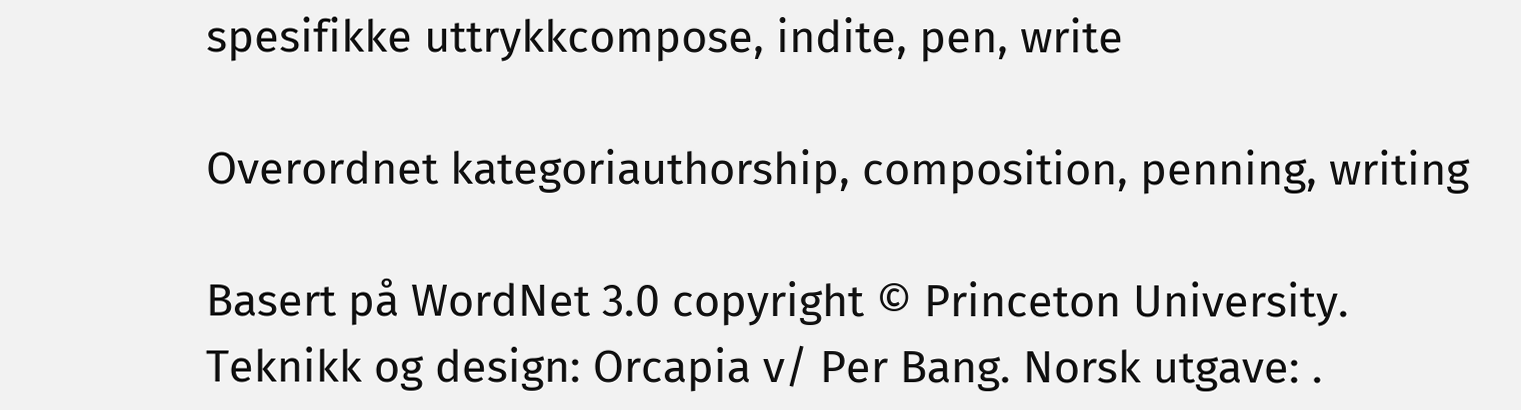spesifikke uttrykkcompose, indite, pen, write

Overordnet kategoriauthorship, composition, penning, writing

Basert på WordNet 3.0 copyright © Princeton University.
Teknikk og design: Orcapia v/ Per Bang. Norsk utgave: .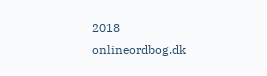2018 onlineordbog.dk